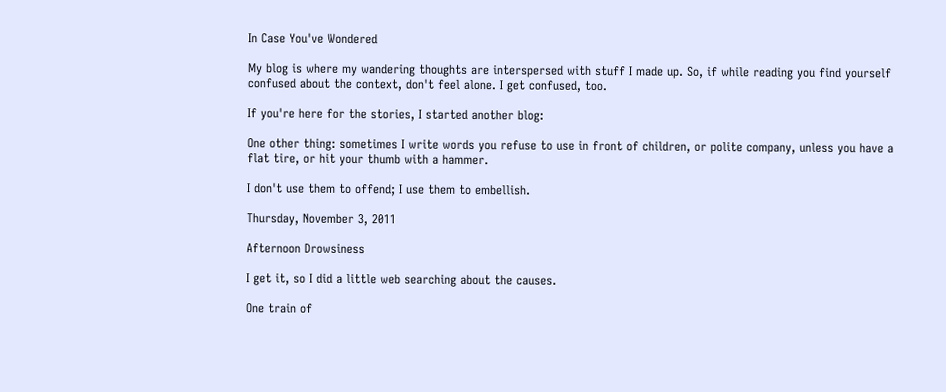In Case You've Wondered

My blog is where my wandering thoughts are interspersed with stuff I made up. So, if while reading you find yourself confused about the context, don't feel alone. I get confused, too.

If you're here for the stories, I started another blog:

One other thing: sometimes I write words you refuse to use in front of children, or polite company, unless you have a flat tire, or hit your thumb with a hammer.

I don't use them to offend; I use them to embellish.

Thursday, November 3, 2011

Afternoon Drowsiness

I get it, so I did a little web searching about the causes.

One train of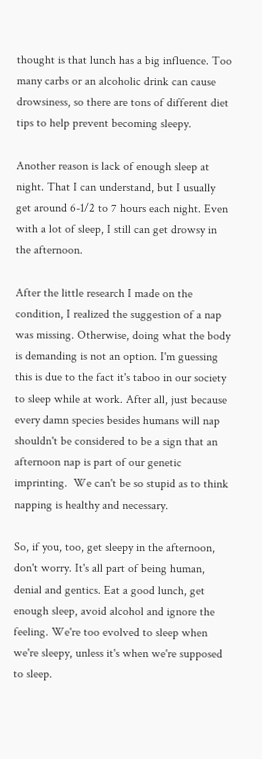thought is that lunch has a big influence. Too many carbs or an alcoholic drink can cause drowsiness, so there are tons of different diet tips to help prevent becoming sleepy.

Another reason is lack of enough sleep at night. That I can understand, but I usually get around 6-1/2 to 7 hours each night. Even with a lot of sleep, I still can get drowsy in the afternoon.

After the little research I made on the condition, I realized the suggestion of a nap was missing. Otherwise, doing what the body is demanding is not an option. I'm guessing this is due to the fact it's taboo in our society to sleep while at work. After all, just because every damn species besides humans will nap shouldn't be considered to be a sign that an afternoon nap is part of our genetic imprinting.  We can't be so stupid as to think napping is healthy and necessary.

So, if you, too, get sleepy in the afternoon, don't worry. It's all part of being human, denial and gentics. Eat a good lunch, get enough sleep, avoid alcohol and ignore the feeling. We're too evolved to sleep when we're sleepy, unless it's when we're supposed to sleep.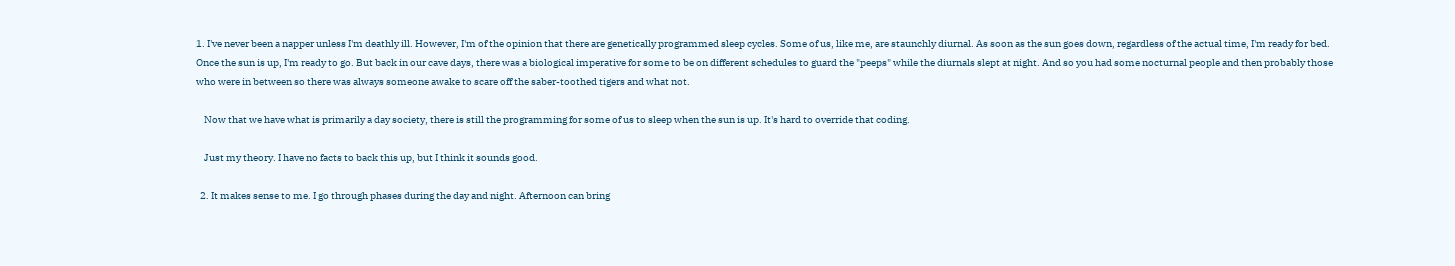1. I've never been a napper unless I'm deathly ill. However, I'm of the opinion that there are genetically programmed sleep cycles. Some of us, like me, are staunchly diurnal. As soon as the sun goes down, regardless of the actual time, I'm ready for bed. Once the sun is up, I'm ready to go. But back in our cave days, there was a biological imperative for some to be on different schedules to guard the "peeps" while the diurnals slept at night. And so you had some nocturnal people and then probably those who were in between so there was always someone awake to scare off the saber-toothed tigers and what not.

    Now that we have what is primarily a day society, there is still the programming for some of us to sleep when the sun is up. It's hard to override that coding.

    Just my theory. I have no facts to back this up, but I think it sounds good.

  2. It makes sense to me. I go through phases during the day and night. Afternoon can bring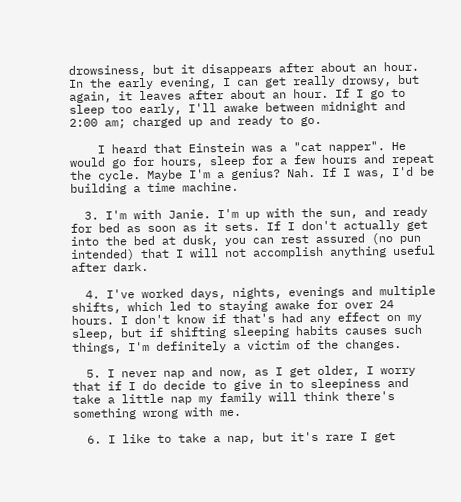drowsiness, but it disappears after about an hour. In the early evening, I can get really drowsy, but again, it leaves after about an hour. If I go to sleep too early, I'll awake between midnight and 2:00 am; charged up and ready to go.

    I heard that Einstein was a "cat napper". He would go for hours, sleep for a few hours and repeat the cycle. Maybe I'm a genius? Nah. If I was, I'd be building a time machine.

  3. I'm with Janie. I'm up with the sun, and ready for bed as soon as it sets. If I don't actually get into the bed at dusk, you can rest assured (no pun intended) that I will not accomplish anything useful after dark.

  4. I've worked days, nights, evenings and multiple shifts, which led to staying awake for over 24 hours. I don't know if that's had any effect on my sleep, but if shifting sleeping habits causes such things, I'm definitely a victim of the changes.

  5. I never nap and now, as I get older, I worry that if I do decide to give in to sleepiness and take a little nap my family will think there's something wrong with me.

  6. I like to take a nap, but it's rare I get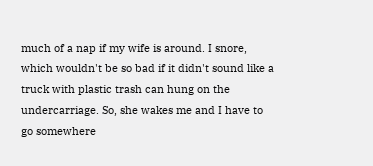much of a nap if my wife is around. I snore, which wouldn't be so bad if it didn't sound like a truck with plastic trash can hung on the undercarriage. So, she wakes me and I have to go somewhere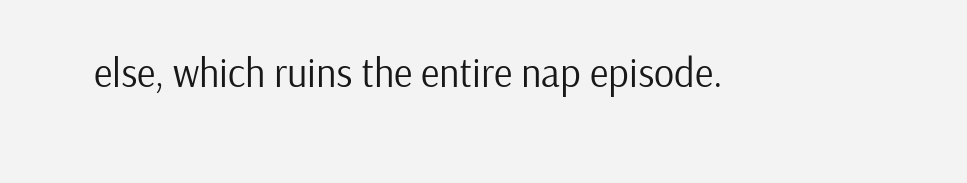else, which ruins the entire nap episode.